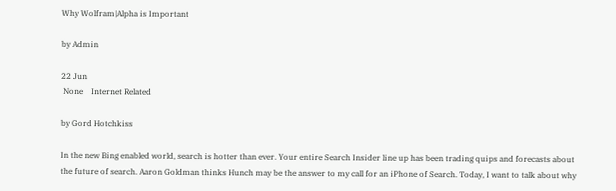Why Wolfram|Alpha is Important

by Admin

22 Jun
 None    Internet Related

by Gord Hotchkiss

In the new Bing enabled world, search is hotter than ever. Your entire Search Insider line up has been trading quips and forecasts about the future of search. Aaron Goldman thinks Hunch may be the answer to my call for an iPhone of Search. Today, I want to talk about why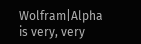Wolfram|Alpha is very, very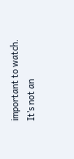important to watch. It’s not an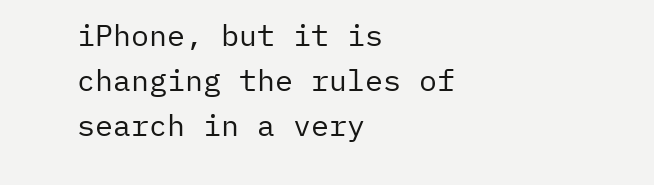iPhone, but it is changing the rules of search in a very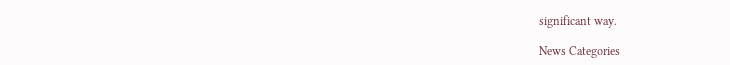significant way.

News Categories